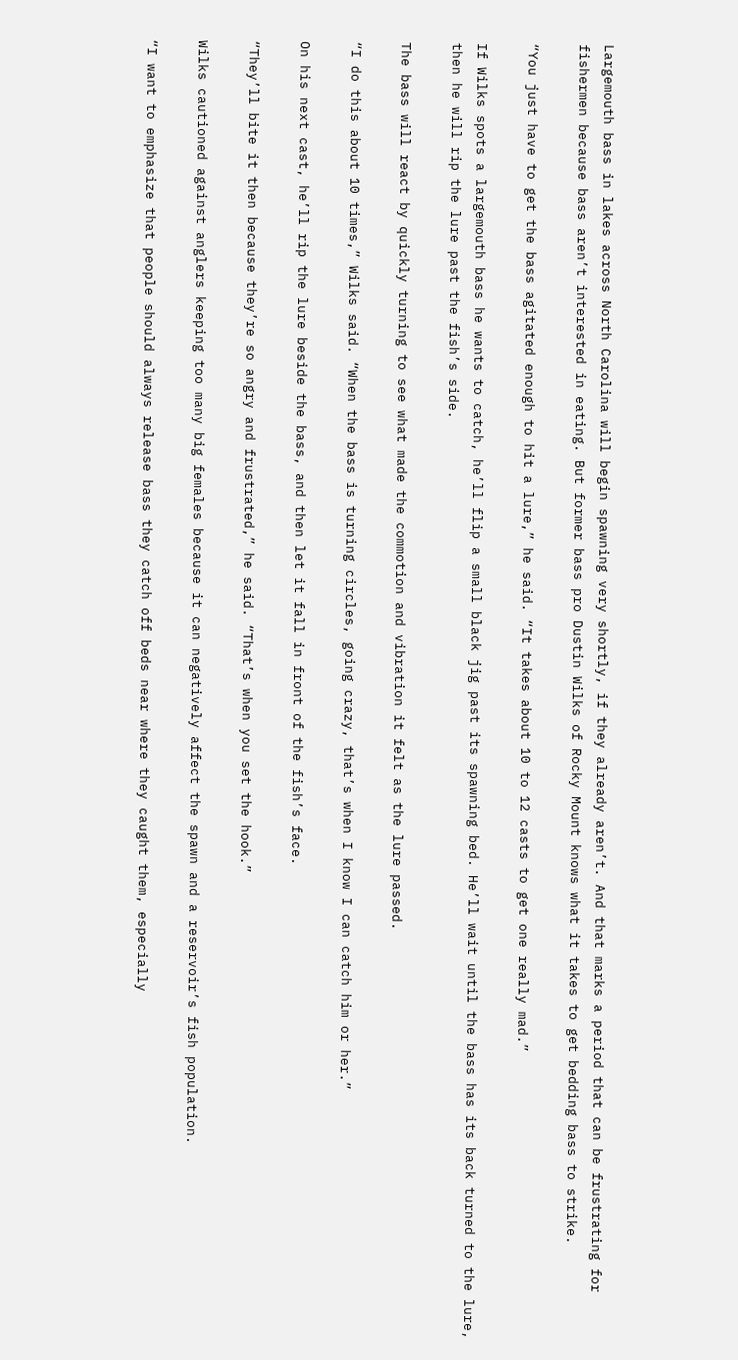Largemouth bass in lakes across North Carolina will begin spawning very shortly, if they already aren’t. And that marks a period that can be frustrating for fishermen because bass aren’t interested in eating. But former bass pro Dustin Wilks of Rocky Mount knows what it takes to get bedding bass to strike.

“You just have to get the bass agitated enough to hit a lure,” he said. “It takes about 10 to 12 casts to get one really mad.”

If Wilks spots a largemouth bass he wants to catch, he’ll flip a small black jig past its spawning bed. He’ll wait until the bass has its back turned to the lure, then he will rip the lure past the fish’s side.

The bass will react by quickly turning to see what made the commotion and vibration it felt as the lure passed.

“I do this about 10 times,” Wilks said. “When the bass is turning circles, going crazy, that’s when I know I can catch him or her.”

On his next cast, he’ll rip the lure beside the bass, and then let it fall in front of the fish’s face.

“They’ll bite it then because they’re so angry and frustrated,” he said. “That’s when you set the hook.”

Wilks cautioned against anglers keeping too many big females because it can negatively affect the spawn and a reservoir’s fish population.

“I want to emphasize that people should always release bass they catch off beds near where they caught them, especially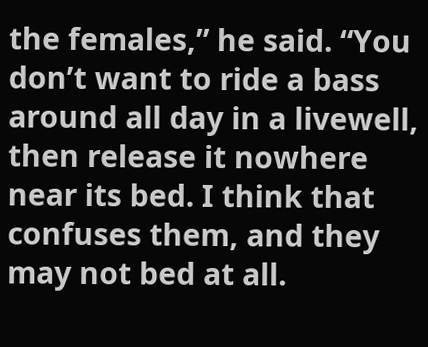the females,” he said. “You don’t want to ride a bass around all day in a livewell, then release it nowhere near its bed. I think that confuses them, and they may not bed at all.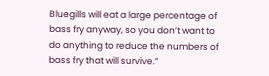Bluegills will eat a large percentage of bass fry anyway, so you don’t want to do anything to reduce the numbers of bass fry that will survive.”